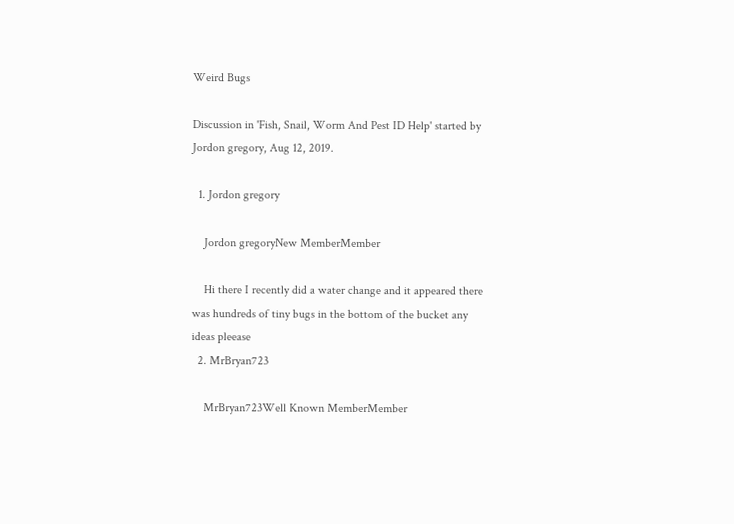Weird Bugs

Discussion in 'Fish, Snail, Worm And Pest ID Help' started by Jordon gregory, Aug 12, 2019.

  1. Jordon gregory

    Jordon gregoryNew MemberMember

    Hi there I recently did a water change and it appeared there was hundreds of tiny bugs in the bottom of the bucket any ideas pleease
  2. MrBryan723

    MrBryan723Well Known MemberMember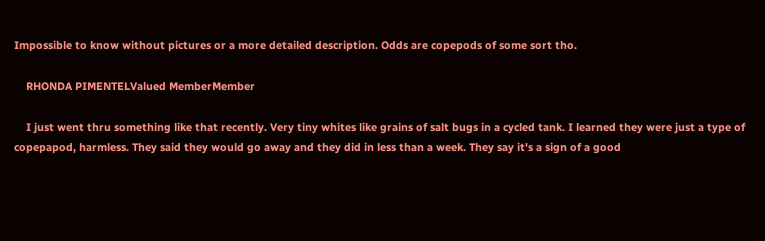Impossible to know without pictures or a more detailed description. Odds are copepods of some sort tho.

    RHONDA PIMENTELValued MemberMember

    I just went thru something like that recently. Very tiny whites like grains of salt bugs in a cycled tank. I learned they were just a type of copepapod, harmless. They said they would go away and they did in less than a week. They say it's a sign of a good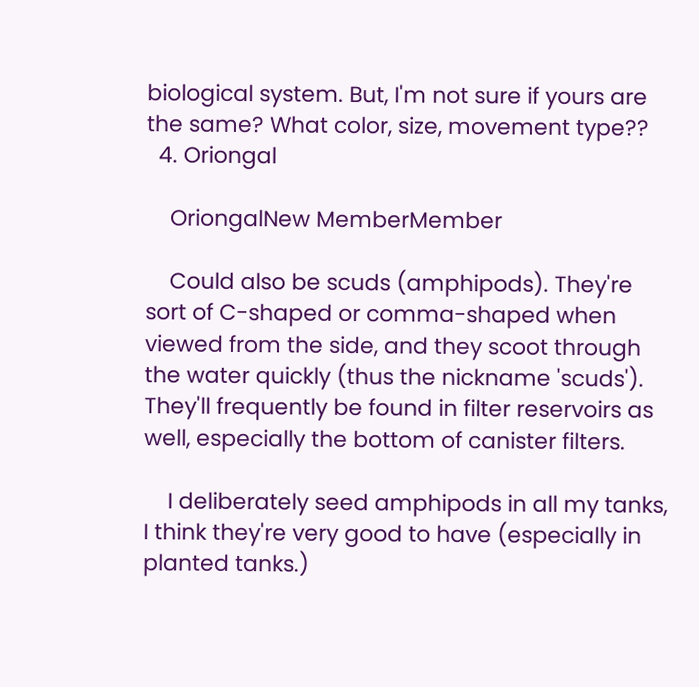biological system. But, I'm not sure if yours are the same? What color, size, movement type??
  4. Oriongal

    OriongalNew MemberMember

    Could also be scuds (amphipods). They're sort of C-shaped or comma-shaped when viewed from the side, and they scoot through the water quickly (thus the nickname 'scuds'). They'll frequently be found in filter reservoirs as well, especially the bottom of canister filters.

    I deliberately seed amphipods in all my tanks, I think they're very good to have (especially in planted tanks.)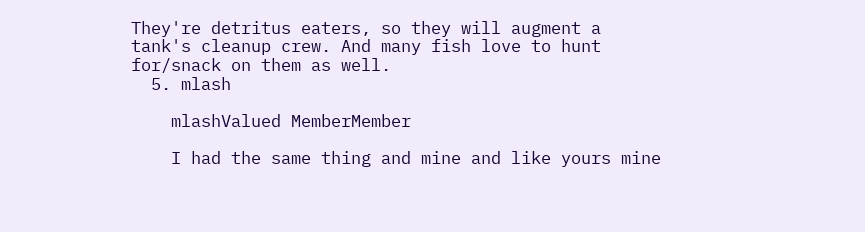They're detritus eaters, so they will augment a tank's cleanup crew. And many fish love to hunt for/snack on them as well.
  5. mlash

    mlashValued MemberMember

    I had the same thing and mine and like yours mine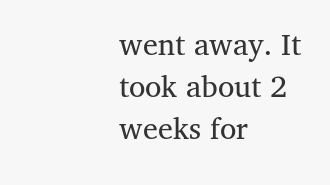went away. It took about 2 weeks for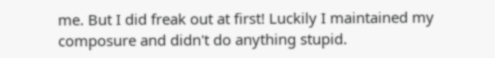me. But I did freak out at first! Luckily I maintained my composure and didn't do anything stupid.